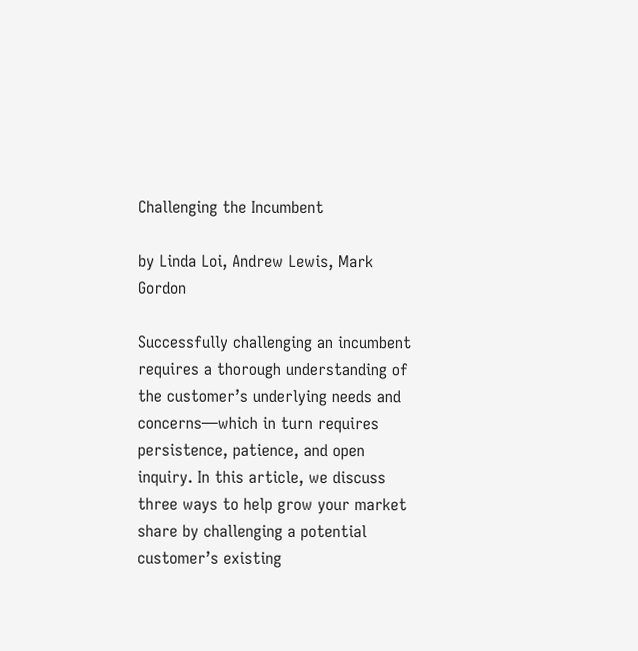Challenging the Incumbent

by Linda Loi, Andrew Lewis, Mark Gordon

Successfully challenging an incumbent requires a thorough understanding of the customer’s underlying needs and concerns—which in turn requires persistence, patience, and open inquiry. In this article, we discuss three ways to help grow your market share by challenging a potential customer’s existing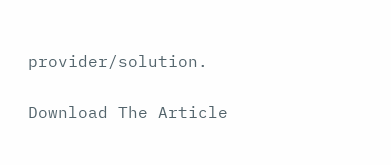provider/solution.

Download The Article